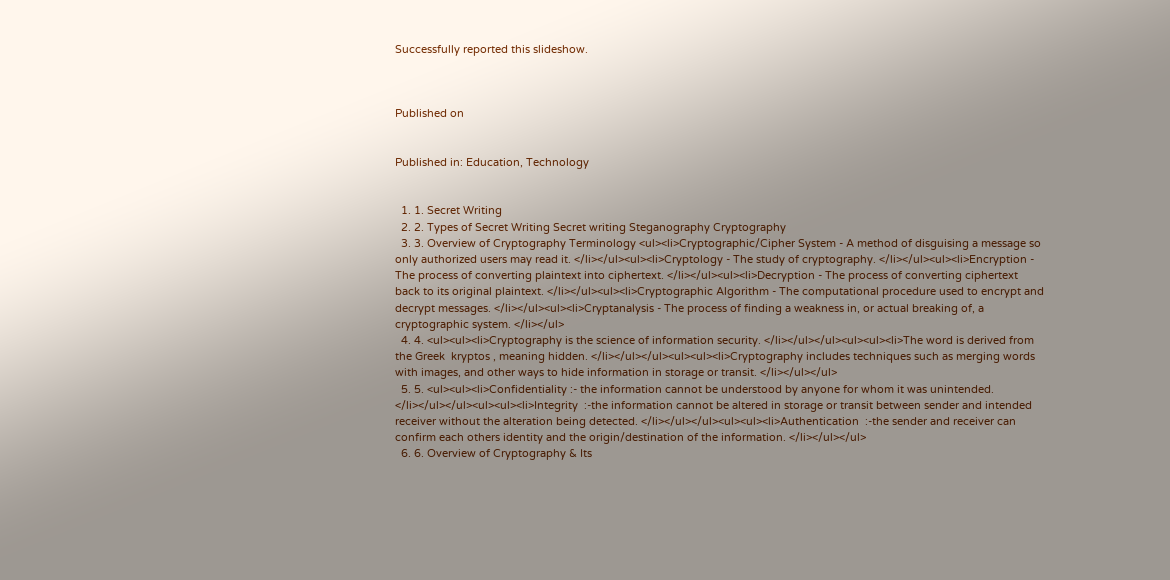Successfully reported this slideshow.



Published on


Published in: Education, Technology


  1. 1. Secret Writing
  2. 2. Types of Secret Writing Secret writing Steganography Cryptography
  3. 3. Overview of Cryptography Terminology <ul><li>Cryptographic/Cipher System - A method of disguising a message so only authorized users may read it. </li></ul><ul><li>Cryptology - The study of cryptography. </li></ul><ul><li>Encryption - The process of converting plaintext into ciphertext. </li></ul><ul><li>Decryption - The process of converting ciphertext back to its original plaintext. </li></ul><ul><li>Cryptographic Algorithm - The computational procedure used to encrypt and decrypt messages. </li></ul><ul><li>Cryptanalysis - The process of finding a weakness in, or actual breaking of, a cryptographic system. </li></ul>
  4. 4. <ul><ul><li>Cryptography is the science of information security. </li></ul></ul><ul><ul><li>The word is derived from the Greek  kryptos , meaning hidden. </li></ul></ul><ul><ul><li>Cryptography includes techniques such as merging words with images, and other ways to hide information in storage or transit. </li></ul></ul>
  5. 5. <ul><ul><li>Confidentiality :- the information cannot be understood by anyone for whom it was unintended. </li></ul></ul><ul><ul><li>Integrity  :-the information cannot be altered in storage or transit between sender and intended receiver without the alteration being detected. </li></ul></ul><ul><ul><li>Authentication  :-the sender and receiver can confirm each others identity and the origin/destination of the information. </li></ul></ul>
  6. 6. Overview of Cryptography & Its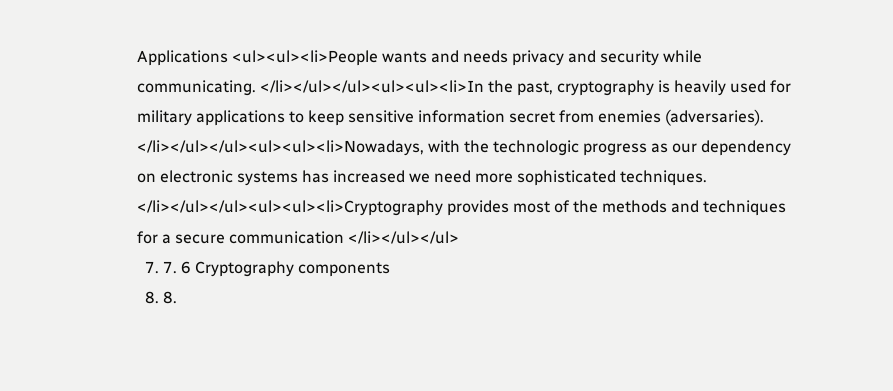Applications <ul><ul><li>People wants and needs privacy and security while communicating. </li></ul></ul><ul><ul><li>In the past, cryptography is heavily used for military applications to keep sensitive information secret from enemies (adversaries). </li></ul></ul><ul><ul><li>Nowadays, with the technologic progress as our dependency on electronic systems has increased we need more sophisticated techniques. </li></ul></ul><ul><ul><li>Cryptography provides most of the methods and techniques for a secure communication </li></ul></ul>
  7. 7. 6 Cryptography components
  8. 8.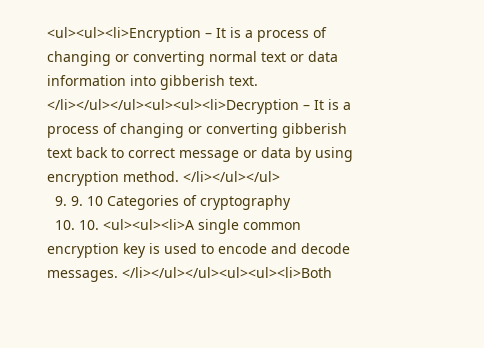<ul><ul><li>Encryption – It is a process of changing or converting normal text or data information into gibberish text. </li></ul></ul><ul><ul><li>Decryption – It is a process of changing or converting gibberish text back to correct message or data by using encryption method. </li></ul></ul>
  9. 9. 10 Categories of cryptography
  10. 10. <ul><ul><li>A single common encryption key is used to encode and decode messages. </li></ul></ul><ul><ul><li>Both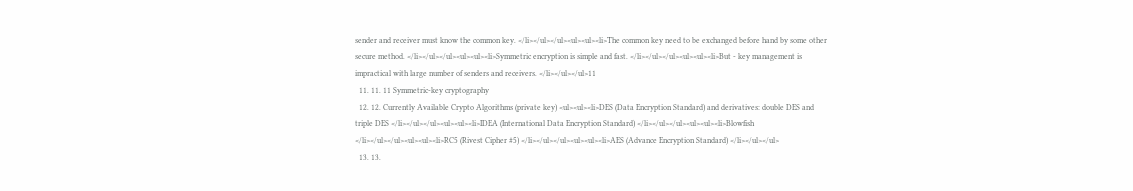sender and receiver must know the common key. </li></ul></ul><ul><ul><li>The common key need to be exchanged before hand by some other secure method. </li></ul></ul><ul><ul><li>Symmetric encryption is simple and fast. </li></ul></ul><ul><ul><li>But - key management is impractical with large number of senders and receivers. </li></ul></ul>11
  11. 11. 11 Symmetric-key cryptography
  12. 12. Currently Available Crypto Algorithms (private key) <ul><ul><li>DES (Data Encryption Standard) and derivatives: double DES and triple DES </li></ul></ul><ul><ul><li>IDEA (International Data Encryption Standard) </li></ul></ul><ul><ul><li>Blowfish </li></ul></ul><ul><ul><li>RC5 (Rivest Cipher #5) </li></ul></ul><ul><ul><li>AES (Advance Encryption Standard) </li></ul></ul>
  13. 13.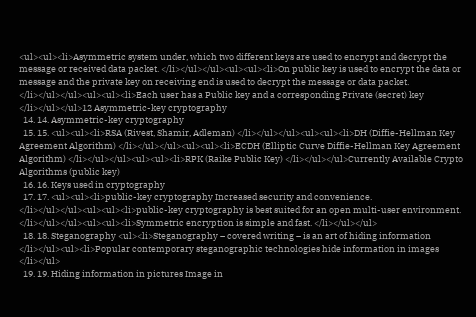<ul><ul><li>Asymmetric system under, which two different keys are used to encrypt and decrypt the message or received data packet. </li></ul></ul><ul><ul><li>On public key is used to encrypt the data or message and the private key on receiving end is used to decrypt the message or data packet. </li></ul></ul><ul><ul><li>Each user has a Public key and a corresponding Private (secret) key </li></ul></ul>12 Asymmetric-key cryptography
  14. 14. Asymmetric-key cryptography
  15. 15. <ul><ul><li>RSA (Rivest, Shamir, Adleman) </li></ul></ul><ul><ul><li>DH (Diffie-Hellman Key Agreement Algorithm) </li></ul></ul><ul><ul><li>ECDH (Elliptic Curve Diffie-Hellman Key Agreement Algorithm) </li></ul></ul><ul><ul><li>RPK (Raike Public Key) </li></ul></ul>Currently Available Crypto Algorithms (public key)
  16. 16. Keys used in cryptography
  17. 17. <ul><ul><li>public-key cryptography Increased security and convenience. </li></ul></ul><ul><ul><li>public-key cryptography is best suited for an open multi-user environment. </li></ul></ul><ul><ul><li>Symmetric encryption is simple and fast. </li></ul></ul>
  18. 18. Steganography <ul><li>Steganography – covered writing – is an art of hiding information </li></ul><ul><li>Popular contemporary steganographic technologies hide information in images </li></ul>
  19. 19. Hiding information in pictures Image in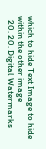which to hide Text Image to hide within the other image
  20. 20. Digital Watermarks